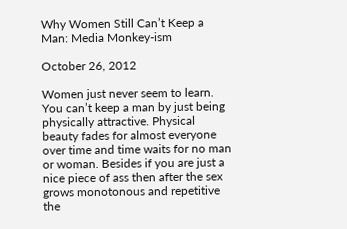Why Women Still Can’t Keep a Man: Media Monkey-ism

October 26, 2012

Women just never seem to learn. You can’t keep a man by just being physically attractive. Physical beauty fades for almost everyone over time and time waits for no man or woman. Besides if you are just a nice piece of ass then after the sex grows monotonous and repetitive the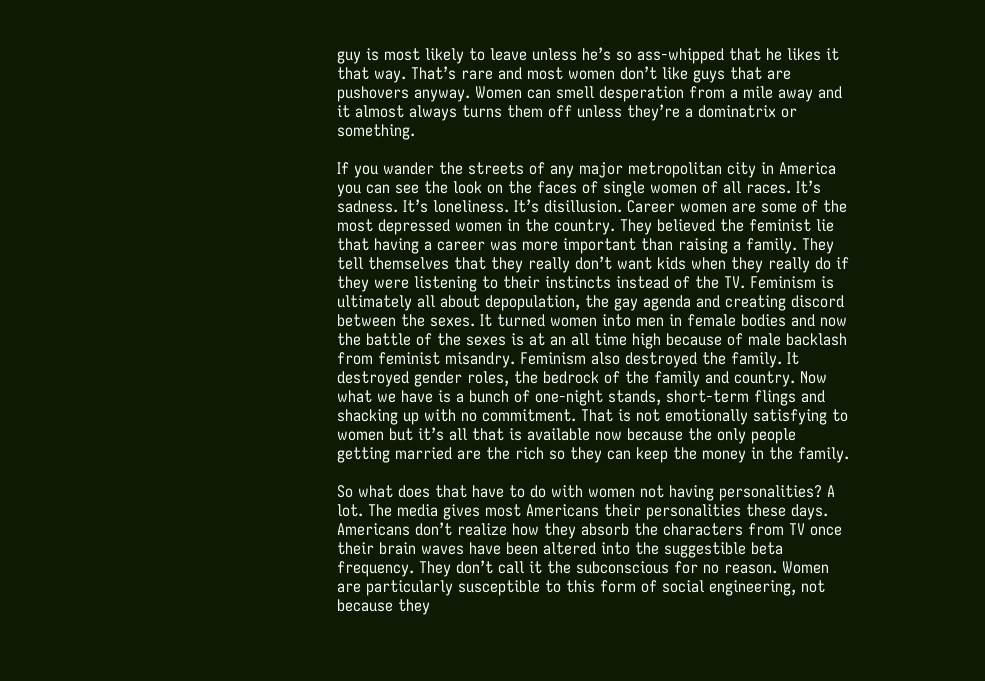guy is most likely to leave unless he’s so ass-whipped that he likes it that way. That’s rare and most women don’t like guys that are pushovers anyway. Women can smell desperation from a mile away and it almost always turns them off unless they’re a dominatrix or something.

If you wander the streets of any major metropolitan city in America you can see the look on the faces of single women of all races. It’s sadness. It’s loneliness. It’s disillusion. Career women are some of the most depressed women in the country. They believed the feminist lie that having a career was more important than raising a family. They tell themselves that they really don’t want kids when they really do if they were listening to their instincts instead of the TV. Feminism is ultimately all about depopulation, the gay agenda and creating discord between the sexes. It turned women into men in female bodies and now the battle of the sexes is at an all time high because of male backlash from feminist misandry. Feminism also destroyed the family. It destroyed gender roles, the bedrock of the family and country. Now what we have is a bunch of one-night stands, short-term flings and shacking up with no commitment. That is not emotionally satisfying to women but it’s all that is available now because the only people getting married are the rich so they can keep the money in the family.

So what does that have to do with women not having personalities? A lot. The media gives most Americans their personalities these days. Americans don’t realize how they absorb the characters from TV once their brain waves have been altered into the suggestible beta frequency. They don’t call it the subconscious for no reason. Women are particularly susceptible to this form of social engineering, not because they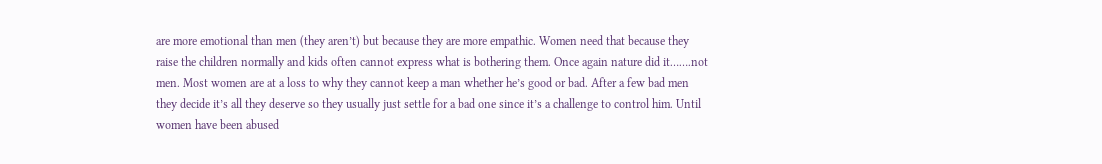are more emotional than men (they aren’t) but because they are more empathic. Women need that because they raise the children normally and kids often cannot express what is bothering them. Once again nature did it…….not men. Most women are at a loss to why they cannot keep a man whether he’s good or bad. After a few bad men they decide it’s all they deserve so they usually just settle for a bad one since it’s a challenge to control him. Until women have been abused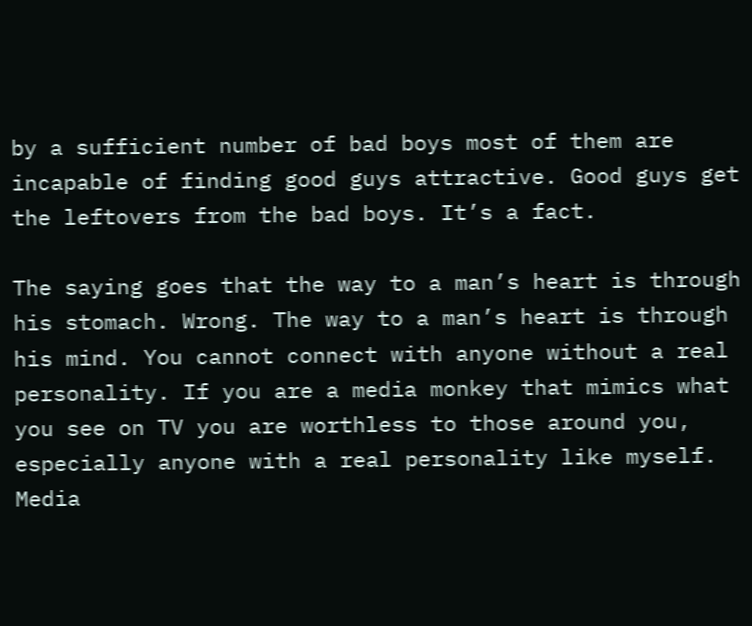by a sufficient number of bad boys most of them are incapable of finding good guys attractive. Good guys get the leftovers from the bad boys. It’s a fact.

The saying goes that the way to a man’s heart is through his stomach. Wrong. The way to a man’s heart is through his mind. You cannot connect with anyone without a real personality. If you are a media monkey that mimics what you see on TV you are worthless to those around you, especially anyone with a real personality like myself. Media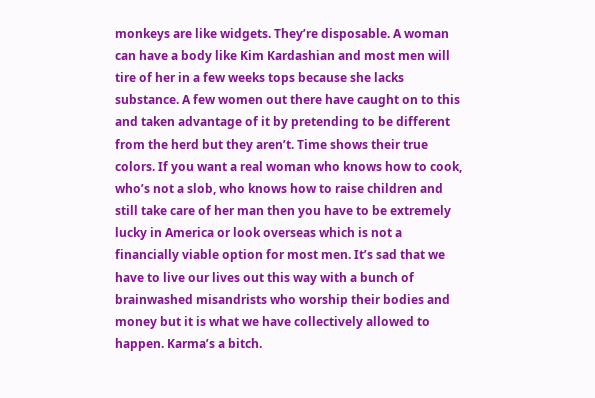monkeys are like widgets. They’re disposable. A woman can have a body like Kim Kardashian and most men will tire of her in a few weeks tops because she lacks substance. A few women out there have caught on to this and taken advantage of it by pretending to be different from the herd but they aren’t. Time shows their true colors. If you want a real woman who knows how to cook, who’s not a slob, who knows how to raise children and still take care of her man then you have to be extremely lucky in America or look overseas which is not a financially viable option for most men. It’s sad that we have to live our lives out this way with a bunch of brainwashed misandrists who worship their bodies and money but it is what we have collectively allowed to happen. Karma’s a bitch.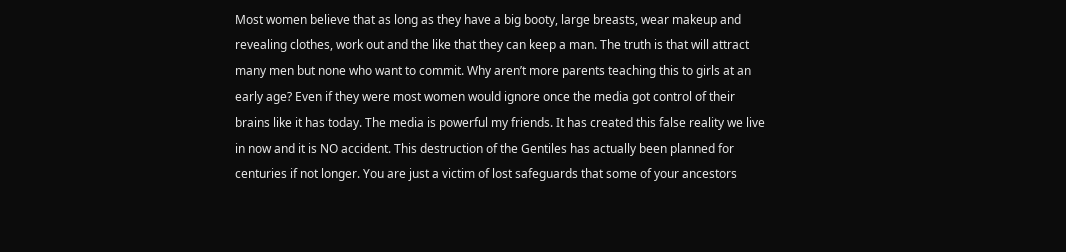Most women believe that as long as they have a big booty, large breasts, wear makeup and revealing clothes, work out and the like that they can keep a man. The truth is that will attract many men but none who want to commit. Why aren’t more parents teaching this to girls at an early age? Even if they were most women would ignore once the media got control of their brains like it has today. The media is powerful my friends. It has created this false reality we live in now and it is NO accident. This destruction of the Gentiles has actually been planned for centuries if not longer. You are just a victim of lost safeguards that some of your ancestors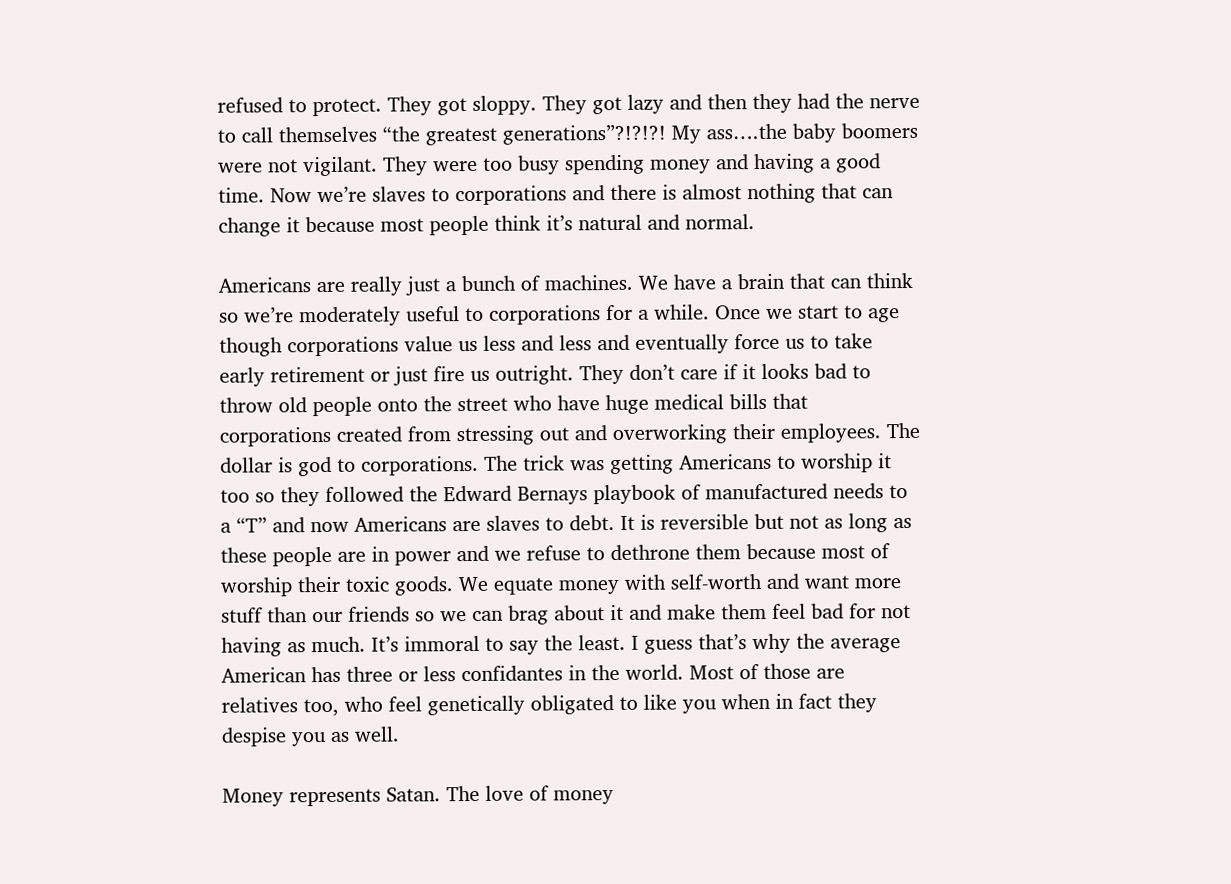refused to protect. They got sloppy. They got lazy and then they had the nerve to call themselves “the greatest generations”?!?!?! My ass….the baby boomers were not vigilant. They were too busy spending money and having a good time. Now we’re slaves to corporations and there is almost nothing that can change it because most people think it’s natural and normal.

Americans are really just a bunch of machines. We have a brain that can think so we’re moderately useful to corporations for a while. Once we start to age though corporations value us less and less and eventually force us to take early retirement or just fire us outright. They don’t care if it looks bad to throw old people onto the street who have huge medical bills that corporations created from stressing out and overworking their employees. The dollar is god to corporations. The trick was getting Americans to worship it too so they followed the Edward Bernays playbook of manufactured needs to a “T” and now Americans are slaves to debt. It is reversible but not as long as these people are in power and we refuse to dethrone them because most of worship their toxic goods. We equate money with self-worth and want more stuff than our friends so we can brag about it and make them feel bad for not having as much. It’s immoral to say the least. I guess that’s why the average American has three or less confidantes in the world. Most of those are relatives too, who feel genetically obligated to like you when in fact they despise you as well.

Money represents Satan. The love of money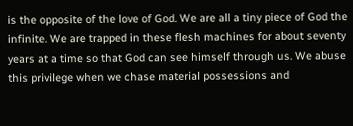is the opposite of the love of God. We are all a tiny piece of God the infinite. We are trapped in these flesh machines for about seventy years at a time so that God can see himself through us. We abuse this privilege when we chase material possessions and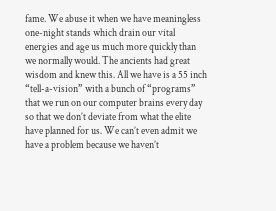fame. We abuse it when we have meaningless one-night stands which drain our vital energies and age us much more quickly than we normally would. The ancients had great wisdom and knew this. All we have is a 55 inch “tell-a-vision” with a bunch of “programs” that we run on our computer brains every day so that we don’t deviate from what the elite have planned for us. We can’t even admit we have a problem because we haven’t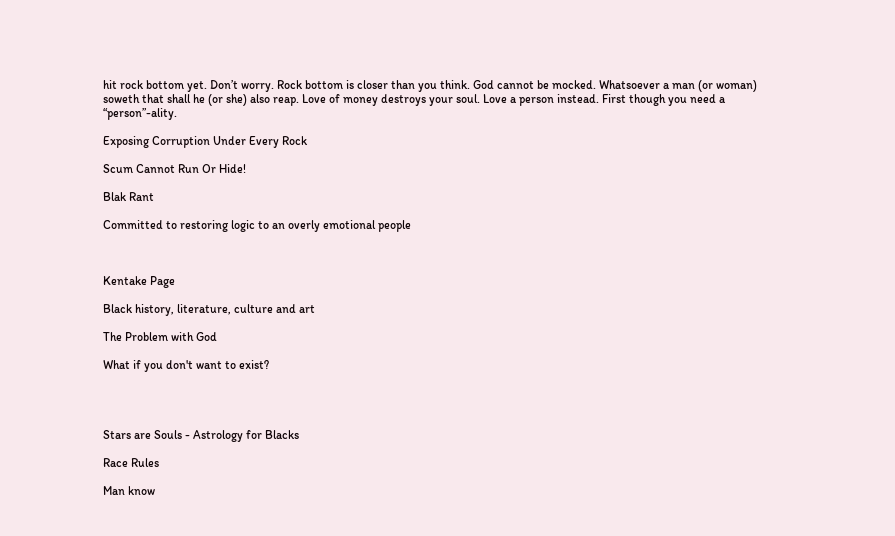hit rock bottom yet. Don’t worry. Rock bottom is closer than you think. God cannot be mocked. Whatsoever a man (or woman) soweth that shall he (or she) also reap. Love of money destroys your soul. Love a person instead. First though you need a “person”-ality.

Exposing Corruption Under Every Rock

Scum Cannot Run Or Hide!

Blak Rant

Committed to restoring logic to an overly emotional people



Kentake Page

Black history, literature, culture and art

The Problem with God

What if you don't want to exist?




Stars are Souls - Astrology for Blacks

Race Rules

Man know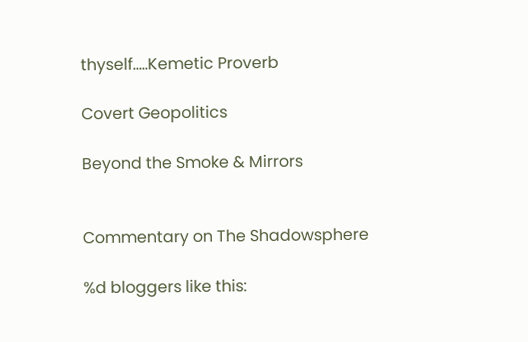thyself.....Kemetic Proverb

Covert Geopolitics

Beyond the Smoke & Mirrors


Commentary on The Shadowsphere

%d bloggers like this: